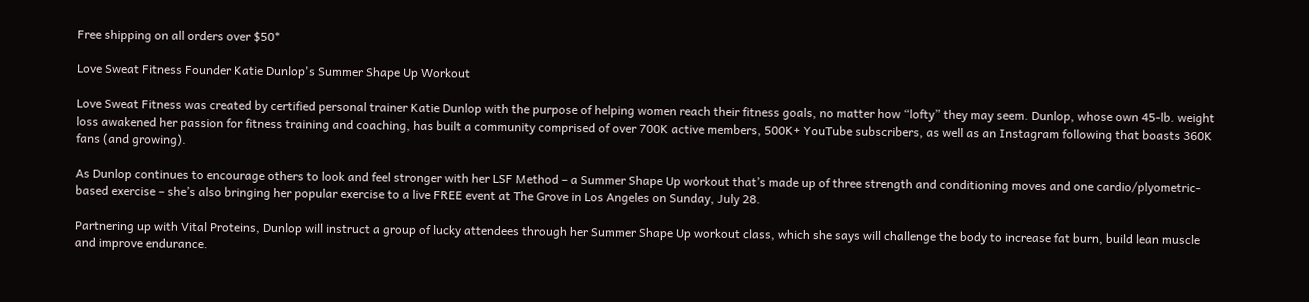Free shipping on all orders over $50*

Love Sweat Fitness Founder Katie Dunlop's Summer Shape Up Workout

Love Sweat Fitness was created by certified personal trainer Katie Dunlop with the purpose of helping women reach their fitness goals, no matter how “lofty” they may seem. Dunlop, whose own 45-lb. weight loss awakened her passion for fitness training and coaching, has built a community comprised of over 700K active members, 500K+ YouTube subscribers, as well as an Instagram following that boasts 360K fans (and growing).

As Dunlop continues to encourage others to look and feel stronger with her LSF Method – a Summer Shape Up workout that’s made up of three strength and conditioning moves and one cardio/plyometric-based exercise – she’s also bringing her popular exercise to a live FREE event at The Grove in Los Angeles on Sunday, July 28.

Partnering up with Vital Proteins, Dunlop will instruct a group of lucky attendees through her Summer Shape Up workout class, which she says will challenge the body to increase fat burn, build lean muscle and improve endurance.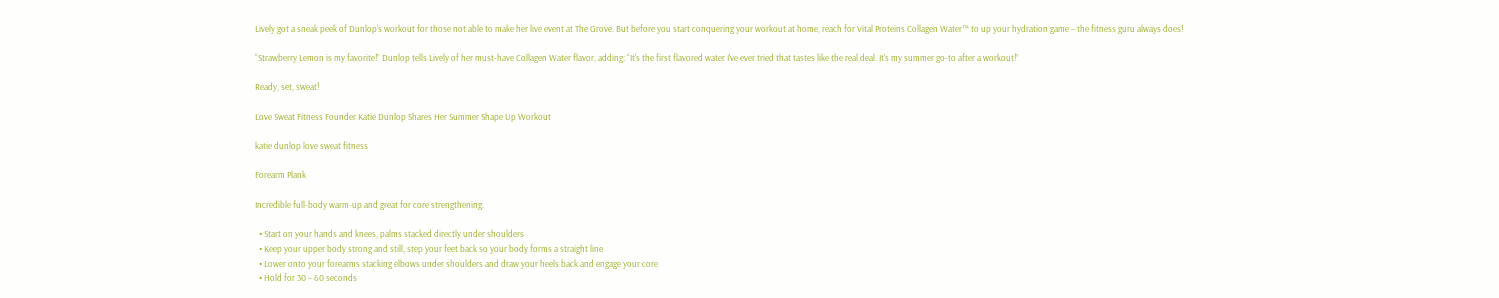Lively got a sneak peek of Dunlop’s workout for those not able to make her live event at The Grove. But before you start conquering your workout at home, reach for Vital Proteins Collagen Water™ to up your hydration game – the fitness guru always does!

“Strawberry Lemon is my favorite!” Dunlop tells Lively of her must-have Collagen Water flavor, adding: “It's the first flavored water I've ever tried that tastes like the real deal. It's my summer go-to after a workout!”

Ready, set, sweat!

Love Sweat Fitness Founder Katie Dunlop Shares Her Summer Shape Up Workout

katie dunlop love sweat fitness

Forearm Plank

Incredible full-body warm-up and great for core strengthening.

  • Start on your hands and knees, palms stacked directly under shoulders
  • Keep your upper body strong and still, step your feet back so your body forms a straight line
  • Lower onto your forearms stacking elbows under shoulders and draw your heels back and engage your core
  • Hold for 30 – 60 seconds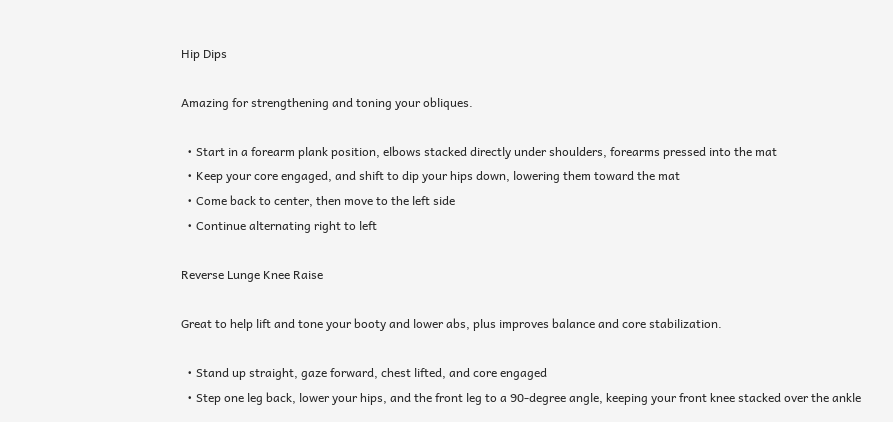Hip Dips

Amazing for strengthening and toning your obliques.

  • Start in a forearm plank position, elbows stacked directly under shoulders, forearms pressed into the mat
  • Keep your core engaged, and shift to dip your hips down, lowering them toward the mat
  • Come back to center, then move to the left side
  • Continue alternating right to left

Reverse Lunge Knee Raise

Great to help lift and tone your booty and lower abs, plus improves balance and core stabilization.

  • Stand up straight, gaze forward, chest lifted, and core engaged
  • Step one leg back, lower your hips, and the front leg to a 90-degree angle, keeping your front knee stacked over the ankle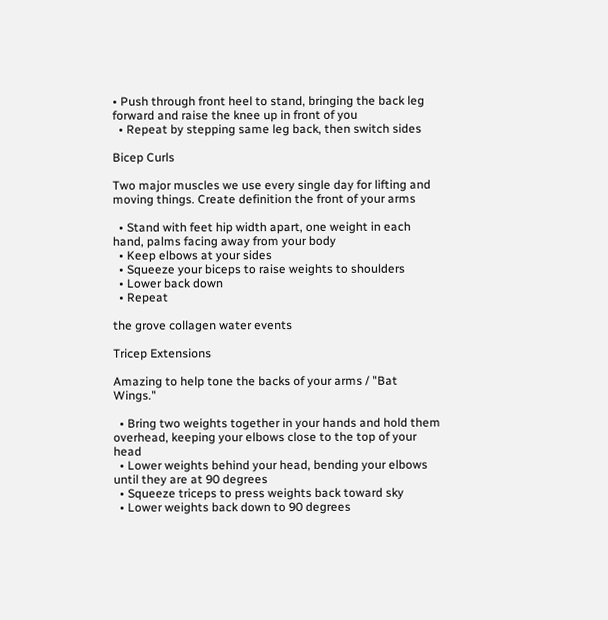• Push through front heel to stand, bringing the back leg forward and raise the knee up in front of you
  • Repeat by stepping same leg back, then switch sides

Bicep Curls

Two major muscles we use every single day for lifting and moving things. Create definition the front of your arms

  • Stand with feet hip width apart, one weight in each hand, palms facing away from your body
  • Keep elbows at your sides
  • Squeeze your biceps to raise weights to shoulders
  • Lower back down
  • Repeat

the grove collagen water events

Tricep Extensions

Amazing to help tone the backs of your arms / "Bat Wings."

  • Bring two weights together in your hands and hold them overhead, keeping your elbows close to the top of your head
  • Lower weights behind your head, bending your elbows until they are at 90 degrees
  • Squeeze triceps to press weights back toward sky
  • Lower weights back down to 90 degrees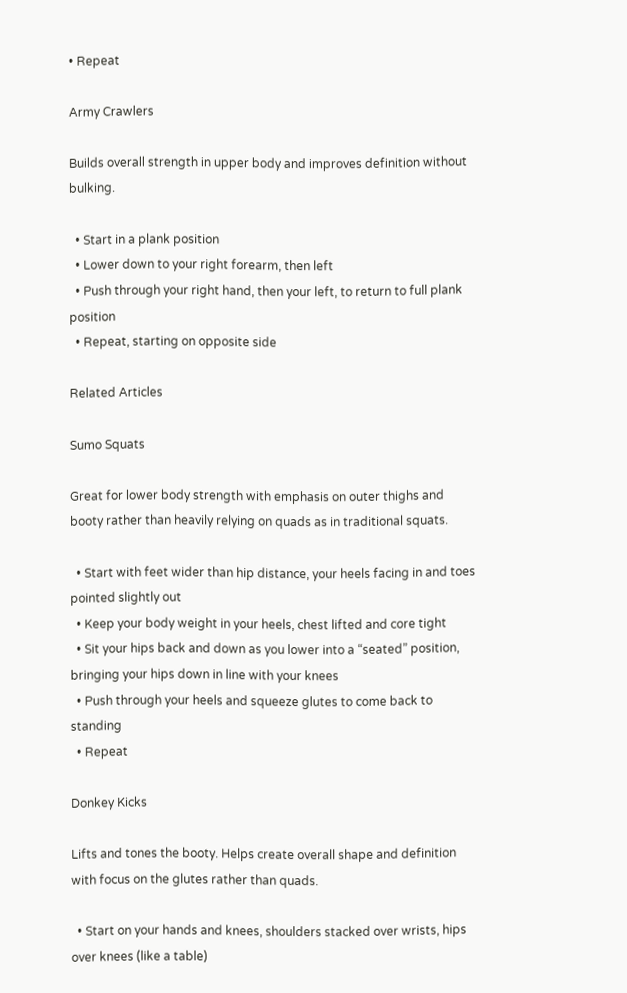• Repeat

Army Crawlers

Builds overall strength in upper body and improves definition without bulking.

  • Start in a plank position
  • Lower down to your right forearm, then left
  • Push through your right hand, then your left, to return to full plank position
  • Repeat, starting on opposite side

Related Articles

Sumo Squats

Great for lower body strength with emphasis on outer thighs and booty rather than heavily relying on quads as in traditional squats.

  • Start with feet wider than hip distance, your heels facing in and toes pointed slightly out
  • Keep your body weight in your heels, chest lifted and core tight
  • Sit your hips back and down as you lower into a “seated” position, bringing your hips down in line with your knees
  • Push through your heels and squeeze glutes to come back to standing
  • Repeat

Donkey Kicks

Lifts and tones the booty. Helps create overall shape and definition with focus on the glutes rather than quads.

  • Start on your hands and knees, shoulders stacked over wrists, hips over knees (like a table)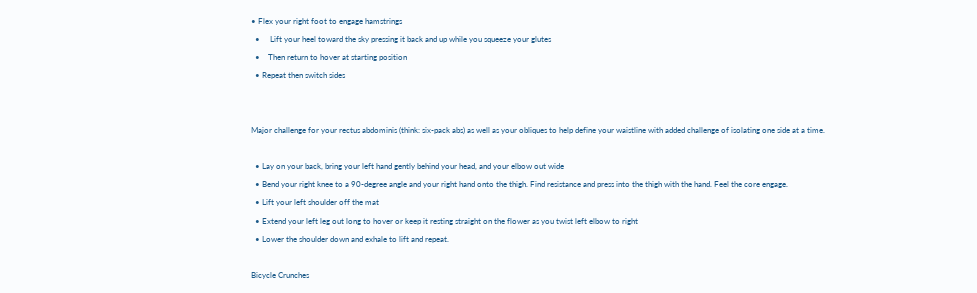• Flex your right foot to engage hamstrings
  •     Lift your heel toward the sky pressing it back and up while you squeeze your glutes
  •    Then return to hover at starting position
  • Repeat then switch sides


Major challenge for your rectus abdominis (think: six-pack abs) as well as your obliques to help define your waistline with added challenge of isolating one side at a time.

  • Lay on your back, bring your left hand gently behind your head, and your elbow out wide
  • Bend your right knee to a 90-degree angle and your right hand onto the thigh. Find resistance and press into the thigh with the hand. Feel the core engage.
  • Lift your left shoulder off the mat
  • Extend your left leg out long to hover or keep it resting straight on the flower as you twist left elbow to right
  • Lower the shoulder down and exhale to lift and repeat.

Bicycle Crunches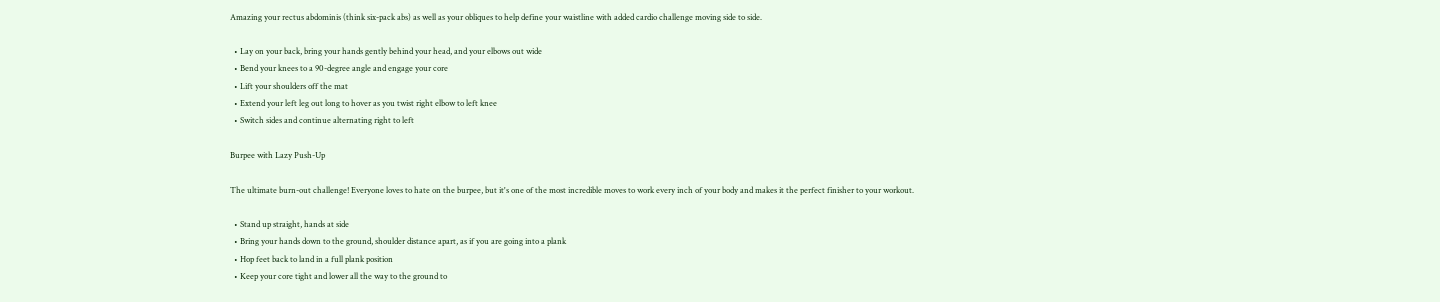Amazing your rectus abdominis (think six-pack abs) as well as your obliques to help define your waistline with added cardio challenge moving side to side.

  • Lay on your back, bring your hands gently behind your head, and your elbows out wide
  • Bend your knees to a 90-degree angle and engage your core
  • Lift your shoulders off the mat
  • Extend your left leg out long to hover as you twist right elbow to left knee
  • Switch sides and continue alternating right to left

Burpee with Lazy Push-Up

The ultimate burn-out challenge! Everyone loves to hate on the burpee, but it's one of the most incredible moves to work every inch of your body and makes it the perfect finisher to your workout.

  • Stand up straight, hands at side
  • Bring your hands down to the ground, shoulder distance apart, as if you are going into a plank
  • Hop feet back to land in a full plank position
  • Keep your core tight and lower all the way to the ground to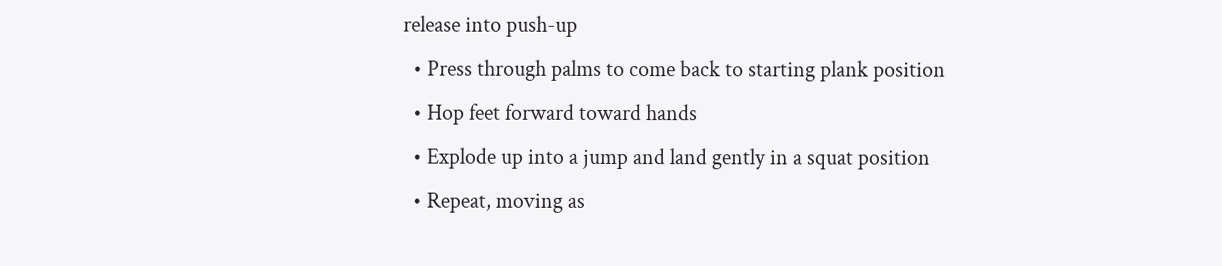release into push-up
  • Press through palms to come back to starting plank position
  • Hop feet forward toward hands
  • Explode up into a jump and land gently in a squat position
  • Repeat, moving as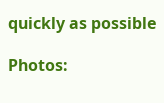quickly as possible

Photos: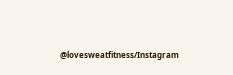@lovesweatfitness/Instagram